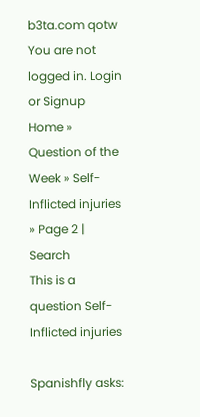b3ta.com qotw
You are not logged in. Login or Signup
Home » Question of the Week » Self-Inflicted injuries » Page 2 | Search
This is a question Self-Inflicted injuries

Spanishfly asks: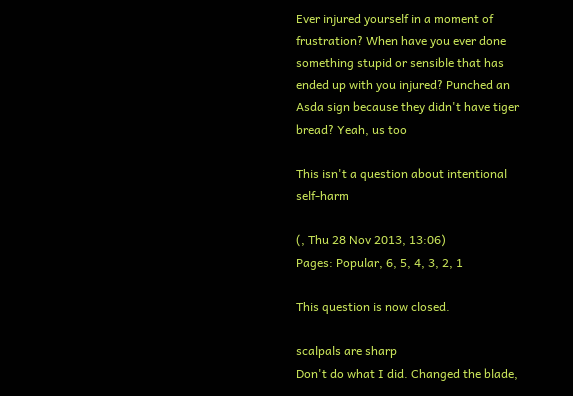Ever injured yourself in a moment of frustration? When have you ever done something stupid or sensible that has ended up with you injured? Punched an Asda sign because they didn't have tiger bread? Yeah, us too

This isn't a question about intentional self-harm

(, Thu 28 Nov 2013, 13:06)
Pages: Popular, 6, 5, 4, 3, 2, 1

This question is now closed.

scalpals are sharp
Don't do what I did. Changed the blade,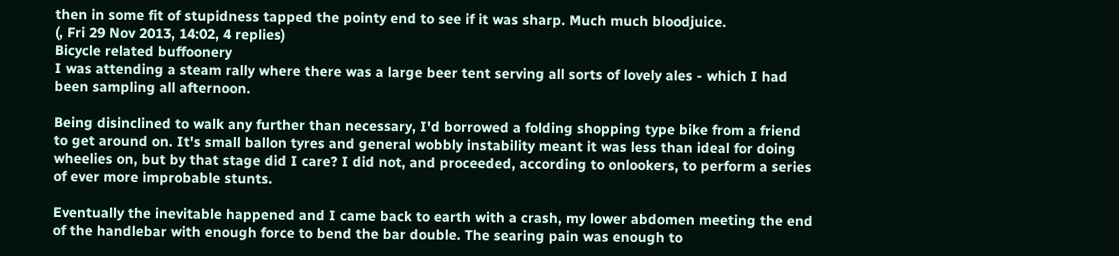then in some fit of stupidness tapped the pointy end to see if it was sharp. Much much bloodjuice.
(, Fri 29 Nov 2013, 14:02, 4 replies)
Bicycle related buffoonery
I was attending a steam rally where there was a large beer tent serving all sorts of lovely ales - which I had been sampling all afternoon.

Being disinclined to walk any further than necessary, I'd borrowed a folding shopping type bike from a friend to get around on. It's small ballon tyres and general wobbly instability meant it was less than ideal for doing wheelies on, but by that stage did I care? I did not, and proceeded, according to onlookers, to perform a series of ever more improbable stunts.

Eventually the inevitable happened and I came back to earth with a crash, my lower abdomen meeting the end of the handlebar with enough force to bend the bar double. The searing pain was enough to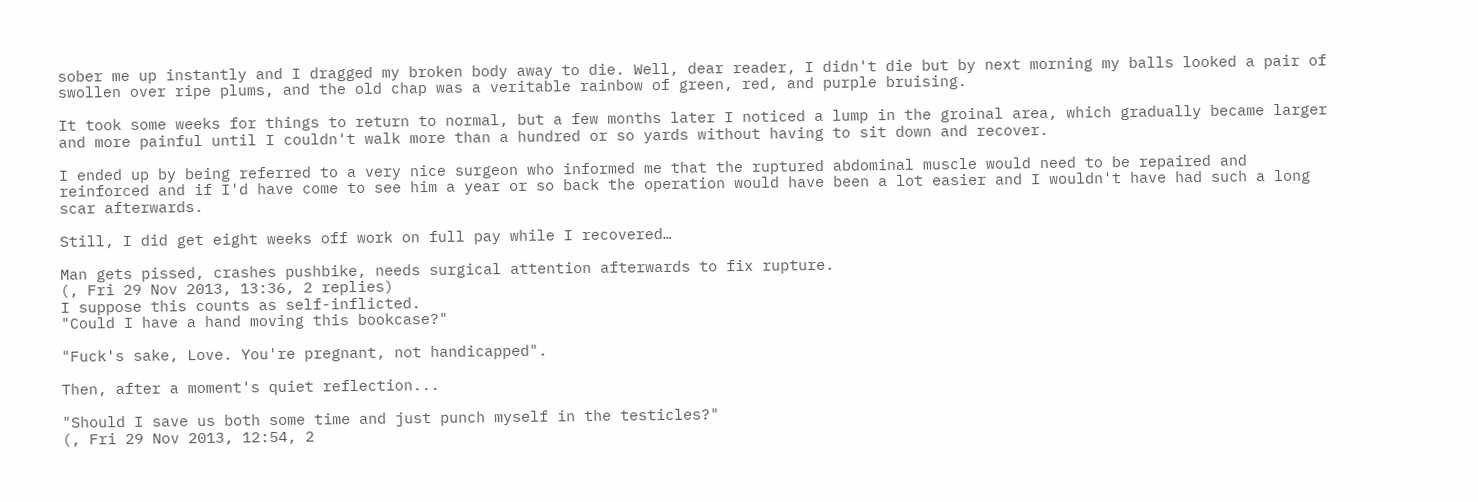sober me up instantly and I dragged my broken body away to die. Well, dear reader, I didn't die but by next morning my balls looked a pair of swollen over ripe plums, and the old chap was a veritable rainbow of green, red, and purple bruising.

It took some weeks for things to return to normal, but a few months later I noticed a lump in the groinal area, which gradually became larger and more painful until I couldn't walk more than a hundred or so yards without having to sit down and recover.

I ended up by being referred to a very nice surgeon who informed me that the ruptured abdominal muscle would need to be repaired and reinforced and if I'd have come to see him a year or so back the operation would have been a lot easier and I wouldn't have had such a long scar afterwards.

Still, I did get eight weeks off work on full pay while I recovered…

Man gets pissed, crashes pushbike, needs surgical attention afterwards to fix rupture.
(, Fri 29 Nov 2013, 13:36, 2 replies)
I suppose this counts as self-inflicted.
"Could I have a hand moving this bookcase?"

"Fuck's sake, Love. You're pregnant, not handicapped".

Then, after a moment's quiet reflection...

"Should I save us both some time and just punch myself in the testicles?"
(, Fri 29 Nov 2013, 12:54, 2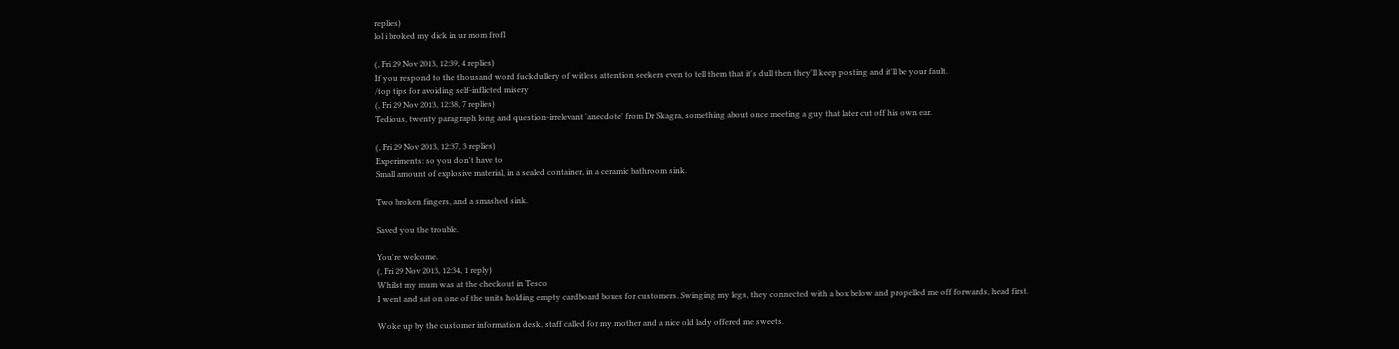replies)
lol i broked my dick in ur mom frofl

(, Fri 29 Nov 2013, 12:39, 4 replies)
If you respond to the thousand word fuckdullery of witless attention seekers even to tell them that it's dull then they'll keep posting and it'll be your fault.
/top tips for avoiding self-inflicted misery
(, Fri 29 Nov 2013, 12:38, 7 replies)
Tedious, twenty paragraph long and question-irrelevant 'anecdote' from Dr Skagra, something about once meeting a guy that later cut off his own ear.

(, Fri 29 Nov 2013, 12:37, 3 replies)
Experiments: so you don't have to
Small amount of explosive material, in a sealed container, in a ceramic bathroom sink.

Two broken fingers, and a smashed sink.

Saved you the trouble.

You're welcome.
(, Fri 29 Nov 2013, 12:34, 1 reply)
Whilst my mum was at the checkout in Tesco
I went and sat on one of the units holding empty cardboard boxes for customers. Swinging my legs, they connected with a box below and propelled me off forwards, head first.

Woke up by the customer information desk, staff called for my mother and a nice old lady offered me sweets.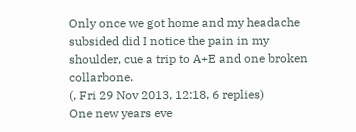Only once we got home and my headache subsided did I notice the pain in my shoulder, cue a trip to A+E and one broken collarbone.
(, Fri 29 Nov 2013, 12:18, 6 replies)
One new years eve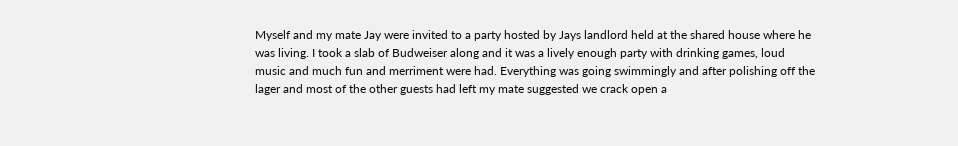Myself and my mate Jay were invited to a party hosted by Jays landlord held at the shared house where he was living. I took a slab of Budweiser along and it was a lively enough party with drinking games, loud music and much fun and merriment were had. Everything was going swimmingly and after polishing off the lager and most of the other guests had left my mate suggested we crack open a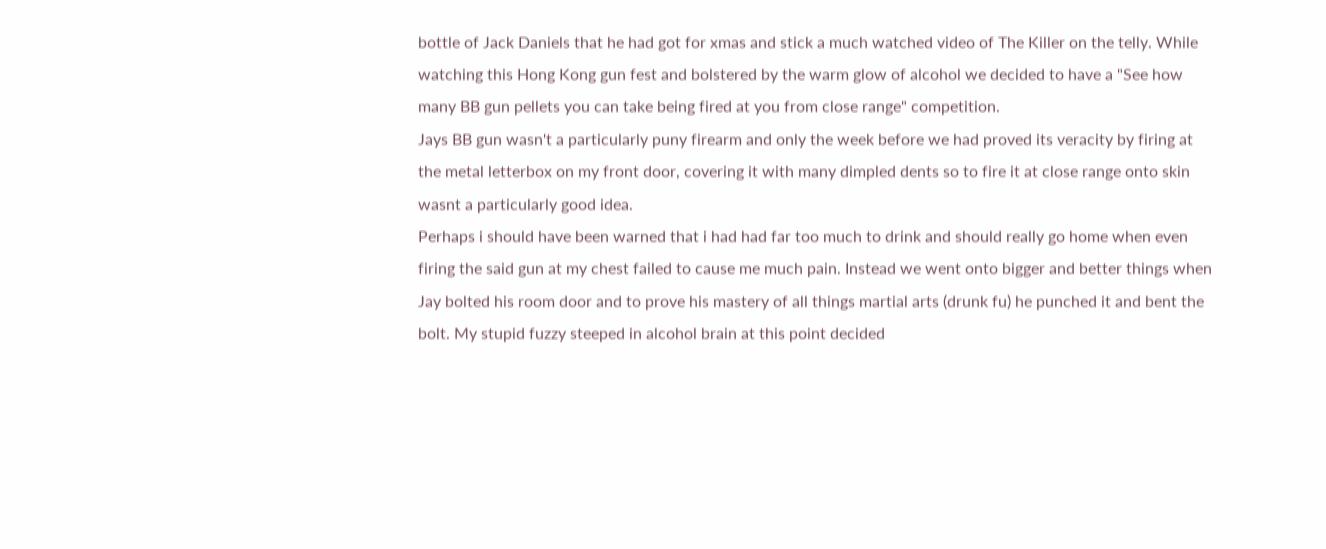bottle of Jack Daniels that he had got for xmas and stick a much watched video of The Killer on the telly. While watching this Hong Kong gun fest and bolstered by the warm glow of alcohol we decided to have a "See how many BB gun pellets you can take being fired at you from close range" competition.
Jays BB gun wasn't a particularly puny firearm and only the week before we had proved its veracity by firing at the metal letterbox on my front door, covering it with many dimpled dents so to fire it at close range onto skin wasnt a particularly good idea.
Perhaps i should have been warned that i had had far too much to drink and should really go home when even firing the said gun at my chest failed to cause me much pain. Instead we went onto bigger and better things when Jay bolted his room door and to prove his mastery of all things martial arts (drunk fu) he punched it and bent the bolt. My stupid fuzzy steeped in alcohol brain at this point decided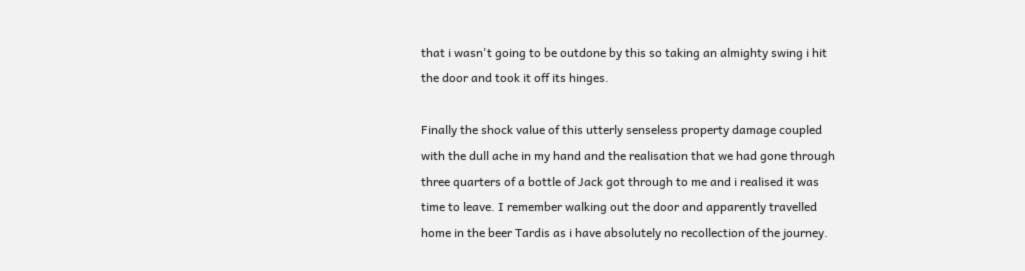that i wasn't going to be outdone by this so taking an almighty swing i hit the door and took it off its hinges.

Finally the shock value of this utterly senseless property damage coupled with the dull ache in my hand and the realisation that we had gone through three quarters of a bottle of Jack got through to me and i realised it was time to leave. I remember walking out the door and apparently travelled home in the beer Tardis as i have absolutely no recollection of the journey.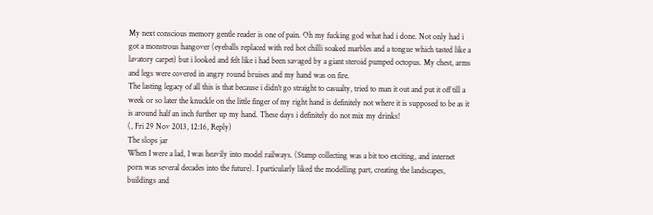My next conscious memory gentle reader is one of pain. Oh my fucking god what had i done. Not only had i got a monstrous hangover (eyeballs replaced with red hot chilli soaked marbles and a tongue which tasted like a lavatory carpet) but i looked and felt like i had been savaged by a giant steroid pumped octopus. My chest, arms and legs were covered in angry round bruises and my hand was on fire.
The lasting legacy of all this is that because i didn't go straight to casualty, tried to man it out and put it off till a week or so later the knuckle on the little finger of my right hand is definitely not where it is supposed to be as it is around half an inch further up my hand. These days i definitely do not mix my drinks!
(, Fri 29 Nov 2013, 12:16, Reply)
The slops jar
When I were a lad, I was heavily into model railways. (Stamp collecting was a bit too exciting, and internet porn was several decades into the future). I particularly liked the modelling part, creating the landscapes, buildings and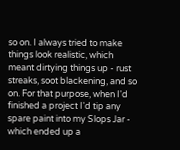so on. I always tried to make things look realistic, which meant dirtying things up - rust streaks, soot blackening, and so on. For that purpose, when I'd finished a project I'd tip any spare paint into my Slops Jar - which ended up a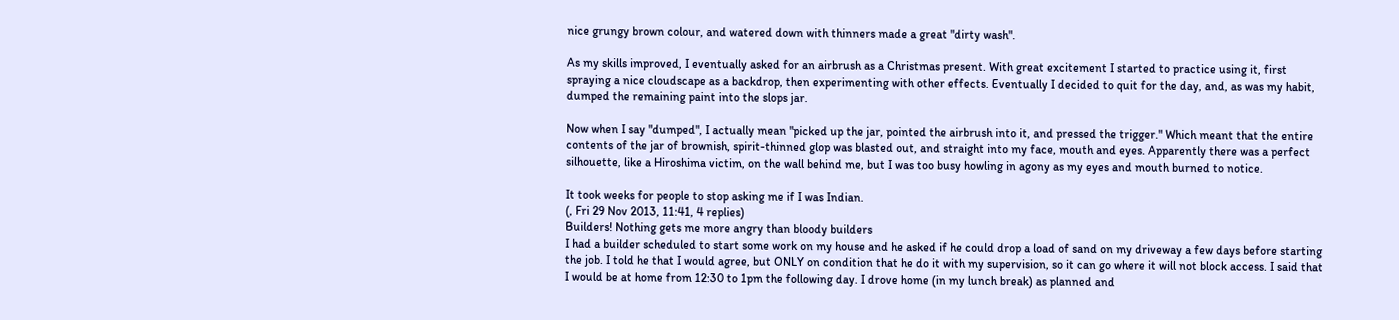nice grungy brown colour, and watered down with thinners made a great "dirty wash".

As my skills improved, I eventually asked for an airbrush as a Christmas present. With great excitement I started to practice using it, first spraying a nice cloudscape as a backdrop, then experimenting with other effects. Eventually I decided to quit for the day, and, as was my habit, dumped the remaining paint into the slops jar.

Now when I say "dumped", I actually mean "picked up the jar, pointed the airbrush into it, and pressed the trigger." Which meant that the entire contents of the jar of brownish, spirit-thinned glop was blasted out, and straight into my face, mouth and eyes. Apparently there was a perfect silhouette, like a Hiroshima victim, on the wall behind me, but I was too busy howling in agony as my eyes and mouth burned to notice.

It took weeks for people to stop asking me if I was Indian.
(, Fri 29 Nov 2013, 11:41, 4 replies)
Builders! Nothing gets me more angry than bloody builders
I had a builder scheduled to start some work on my house and he asked if he could drop a load of sand on my driveway a few days before starting the job. I told he that I would agree, but ONLY on condition that he do it with my supervision, so it can go where it will not block access. I said that I would be at home from 12:30 to 1pm the following day. I drove home (in my lunch break) as planned and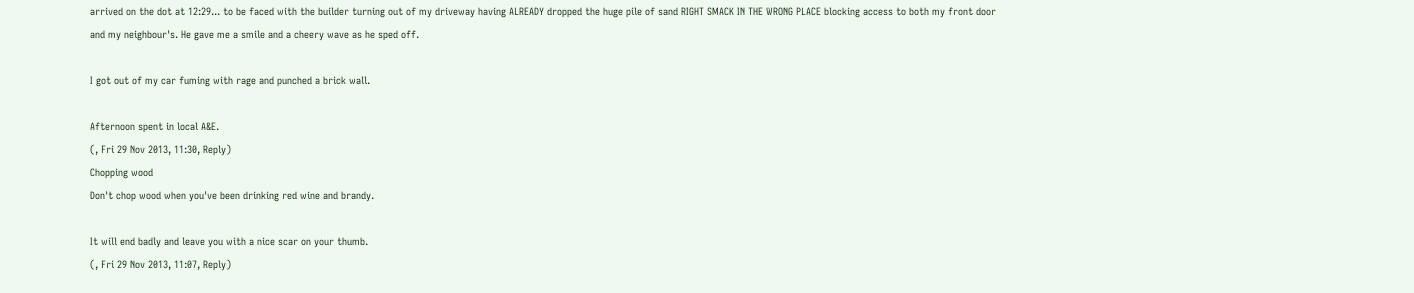arrived on the dot at 12:29... to be faced with the builder turning out of my driveway having ALREADY dropped the huge pile of sand RIGHT SMACK IN THE WRONG PLACE blocking access to both my front door and my neighbour's. He gave me a smile and a cheery wave as he sped off.

I got out of my car fuming with rage and punched a brick wall.

Afternoon spent in local A&E.
(, Fri 29 Nov 2013, 11:30, Reply)
Chopping wood
Don't chop wood when you've been drinking red wine and brandy.

It will end badly and leave you with a nice scar on your thumb.
(, Fri 29 Nov 2013, 11:07, Reply)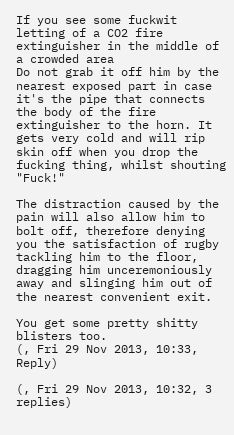If you see some fuckwit letting of a CO2 fire extinguisher in the middle of a crowded area
Do not grab it off him by the nearest exposed part in case it's the pipe that connects the body of the fire extinguisher to the horn. It gets very cold and will rip skin off when you drop the fucking thing, whilst shouting "Fuck!"

The distraction caused by the pain will also allow him to bolt off, therefore denying you the satisfaction of rugby tackling him to the floor, dragging him unceremoniously away and slinging him out of the nearest convenient exit.

You get some pretty shitty blisters too.
(, Fri 29 Nov 2013, 10:33, Reply)

(, Fri 29 Nov 2013, 10:32, 3 replies)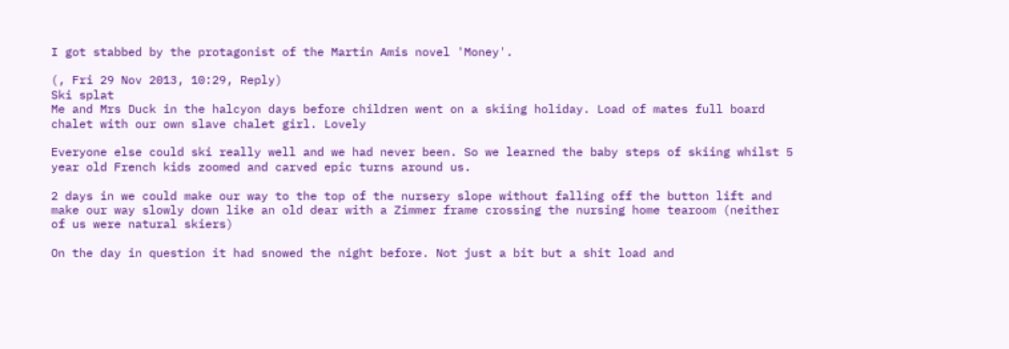I got stabbed by the protagonist of the Martin Amis novel 'Money'.

(, Fri 29 Nov 2013, 10:29, Reply)
Ski splat
Me and Mrs Duck in the halcyon days before children went on a skiing holiday. Load of mates full board chalet with our own slave chalet girl. Lovely

Everyone else could ski really well and we had never been. So we learned the baby steps of skiing whilst 5 year old French kids zoomed and carved epic turns around us.

2 days in we could make our way to the top of the nursery slope without falling off the button lift and make our way slowly down like an old dear with a Zimmer frame crossing the nursing home tearoom (neither of us were natural skiers)

On the day in question it had snowed the night before. Not just a bit but a shit load and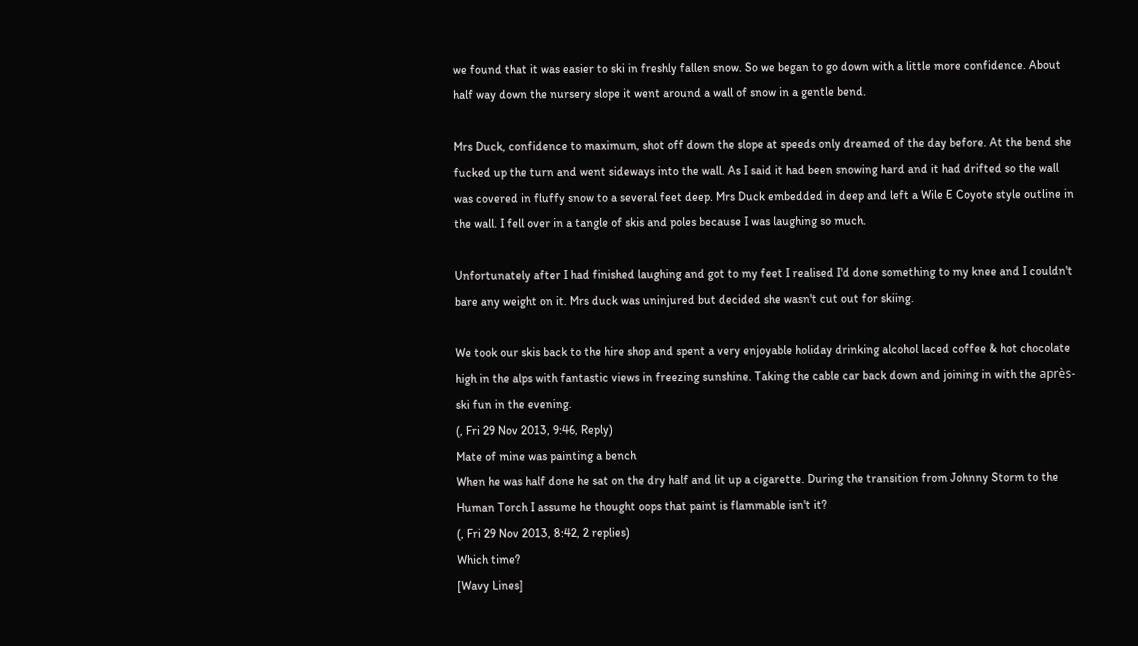we found that it was easier to ski in freshly fallen snow. So we began to go down with a little more confidence. About half way down the nursery slope it went around a wall of snow in a gentle bend.

Mrs Duck, confidence to maximum, shot off down the slope at speeds only dreamed of the day before. At the bend she fucked up the turn and went sideways into the wall. As I said it had been snowing hard and it had drifted so the wall was covered in fluffy snow to a several feet deep. Mrs Duck embedded in deep and left a Wile E Coyote style outline in the wall. I fell over in a tangle of skis and poles because I was laughing so much.

Unfortunately after I had finished laughing and got to my feet I realised I'd done something to my knee and I couldn't bare any weight on it. Mrs duck was uninjured but decided she wasn't cut out for skiing.

We took our skis back to the hire shop and spent a very enjoyable holiday drinking alcohol laced coffee & hot chocolate high in the alps with fantastic views in freezing sunshine. Taking the cable car back down and joining in with the après-ski fun in the evening.
(, Fri 29 Nov 2013, 9:46, Reply)
Mate of mine was painting a bench
When he was half done he sat on the dry half and lit up a cigarette. During the transition from Johnny Storm to the Human Torch I assume he thought oops that paint is flammable isn't it?
(, Fri 29 Nov 2013, 8:42, 2 replies)
Which time?
[Wavy Lines]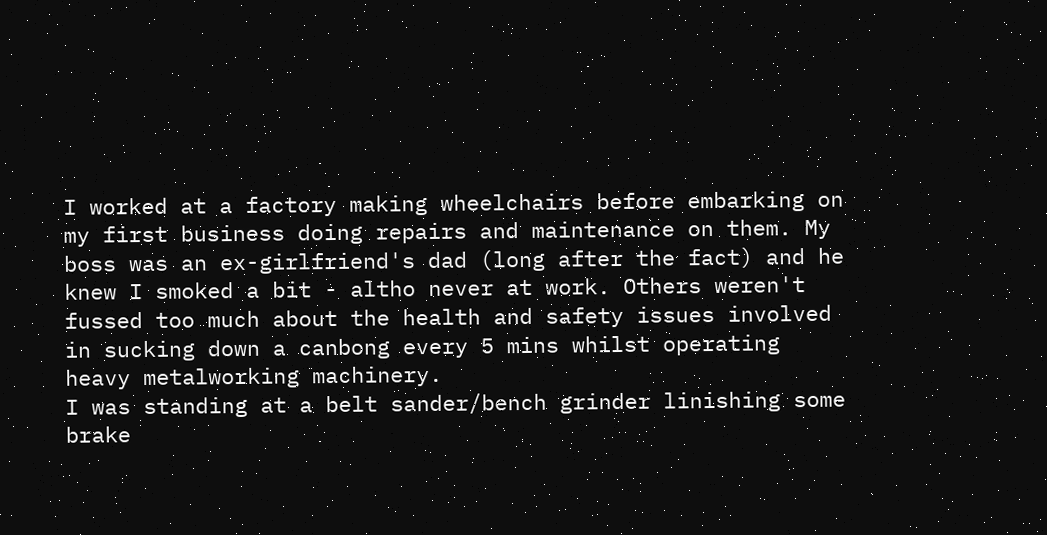I worked at a factory making wheelchairs before embarking on my first business doing repairs and maintenance on them. My boss was an ex-girlfriend's dad (long after the fact) and he knew I smoked a bit - altho never at work. Others weren't fussed too much about the health and safety issues involved in sucking down a canbong every 5 mins whilst operating heavy metalworking machinery.
I was standing at a belt sander/bench grinder linishing some brake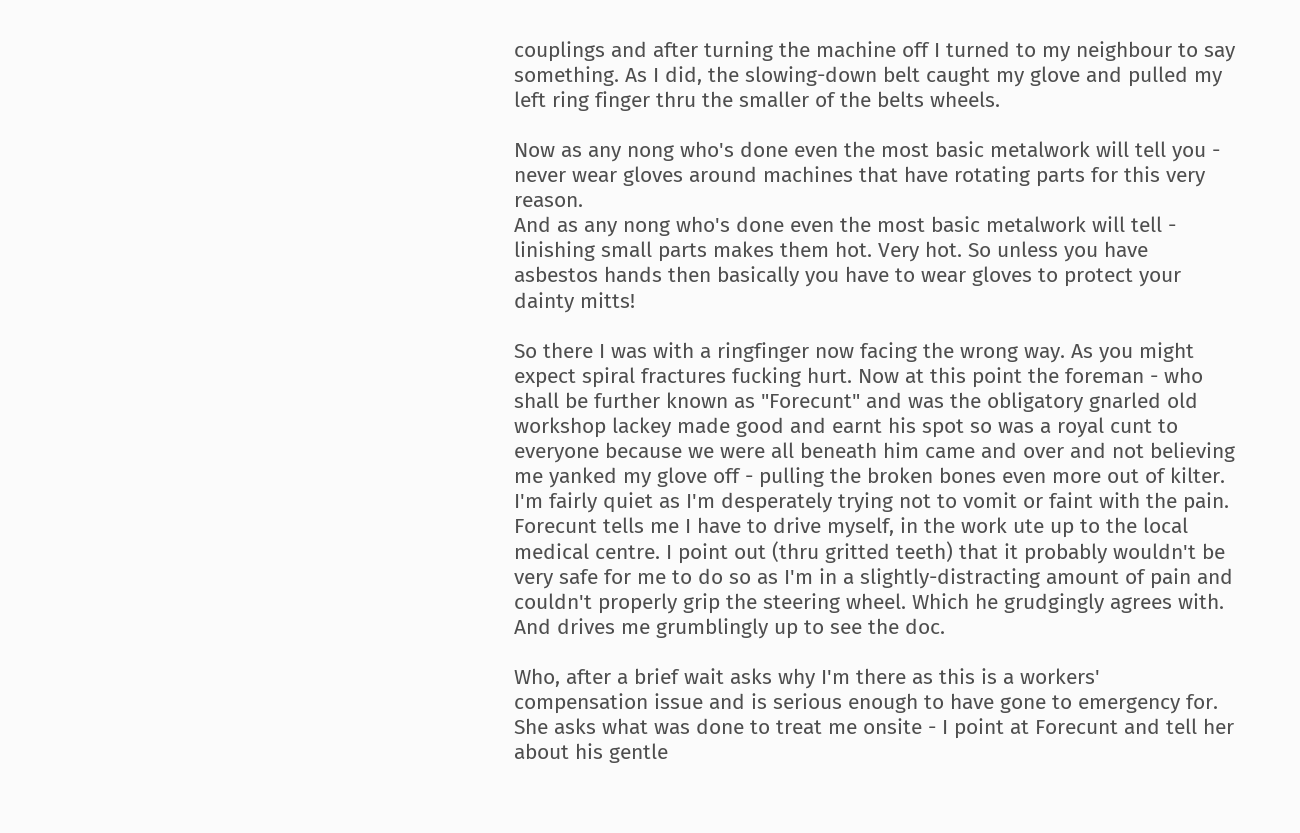couplings and after turning the machine off I turned to my neighbour to say something. As I did, the slowing-down belt caught my glove and pulled my left ring finger thru the smaller of the belts wheels.

Now as any nong who's done even the most basic metalwork will tell you - never wear gloves around machines that have rotating parts for this very reason.
And as any nong who's done even the most basic metalwork will tell - linishing small parts makes them hot. Very hot. So unless you have asbestos hands then basically you have to wear gloves to protect your dainty mitts!

So there I was with a ringfinger now facing the wrong way. As you might expect spiral fractures fucking hurt. Now at this point the foreman - who shall be further known as "Forecunt" and was the obligatory gnarled old workshop lackey made good and earnt his spot so was a royal cunt to everyone because we were all beneath him came and over and not believing me yanked my glove off - pulling the broken bones even more out of kilter. I'm fairly quiet as I'm desperately trying not to vomit or faint with the pain. Forecunt tells me I have to drive myself, in the work ute up to the local medical centre. I point out (thru gritted teeth) that it probably wouldn't be very safe for me to do so as I'm in a slightly-distracting amount of pain and couldn't properly grip the steering wheel. Which he grudgingly agrees with. And drives me grumblingly up to see the doc.

Who, after a brief wait asks why I'm there as this is a workers' compensation issue and is serious enough to have gone to emergency for. She asks what was done to treat me onsite - I point at Forecunt and tell her about his gentle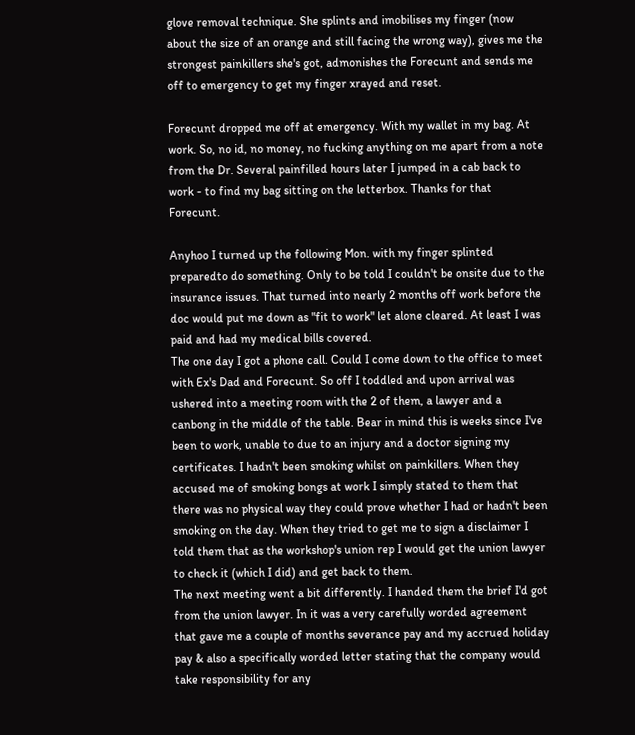glove removal technique. She splints and imobilises my finger (now about the size of an orange and still facing the wrong way), gives me the strongest painkillers she's got, admonishes the Forecunt and sends me off to emergency to get my finger xrayed and reset.

Forecunt dropped me off at emergency. With my wallet in my bag. At work. So, no id, no money, no fucking anything on me apart from a note from the Dr. Several painfilled hours later I jumped in a cab back to work - to find my bag sitting on the letterbox. Thanks for that Forecunt.

Anyhoo I turned up the following Mon. with my finger splinted preparedto do something. Only to be told I couldn't be onsite due to the insurance issues. That turned into nearly 2 months off work before the doc would put me down as "fit to work" let alone cleared. At least I was paid and had my medical bills covered.
The one day I got a phone call. Could I come down to the office to meet with Ex's Dad and Forecunt. So off I toddled and upon arrival was ushered into a meeting room with the 2 of them, a lawyer and a canbong in the middle of the table. Bear in mind this is weeks since I've been to work, unable to due to an injury and a doctor signing my certificates. I hadn't been smoking whilst on painkillers. When they accused me of smoking bongs at work I simply stated to them that there was no physical way they could prove whether I had or hadn't been smoking on the day. When they tried to get me to sign a disclaimer I told them that as the workshop's union rep I would get the union lawyer to check it (which I did) and get back to them.
The next meeting went a bit differently. I handed them the brief I'd got from the union lawyer. In it was a very carefully worded agreement that gave me a couple of months severance pay and my accrued holiday pay & also a specifically worded letter stating that the company would take responsibility for any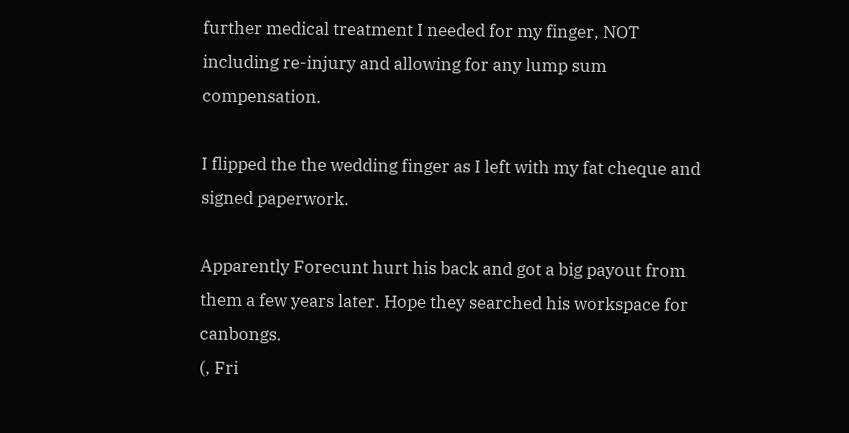further medical treatment I needed for my finger, NOT including re-injury and allowing for any lump sum compensation.

I flipped the the wedding finger as I left with my fat cheque and signed paperwork.

Apparently Forecunt hurt his back and got a big payout from them a few years later. Hope they searched his workspace for canbongs.
(, Fri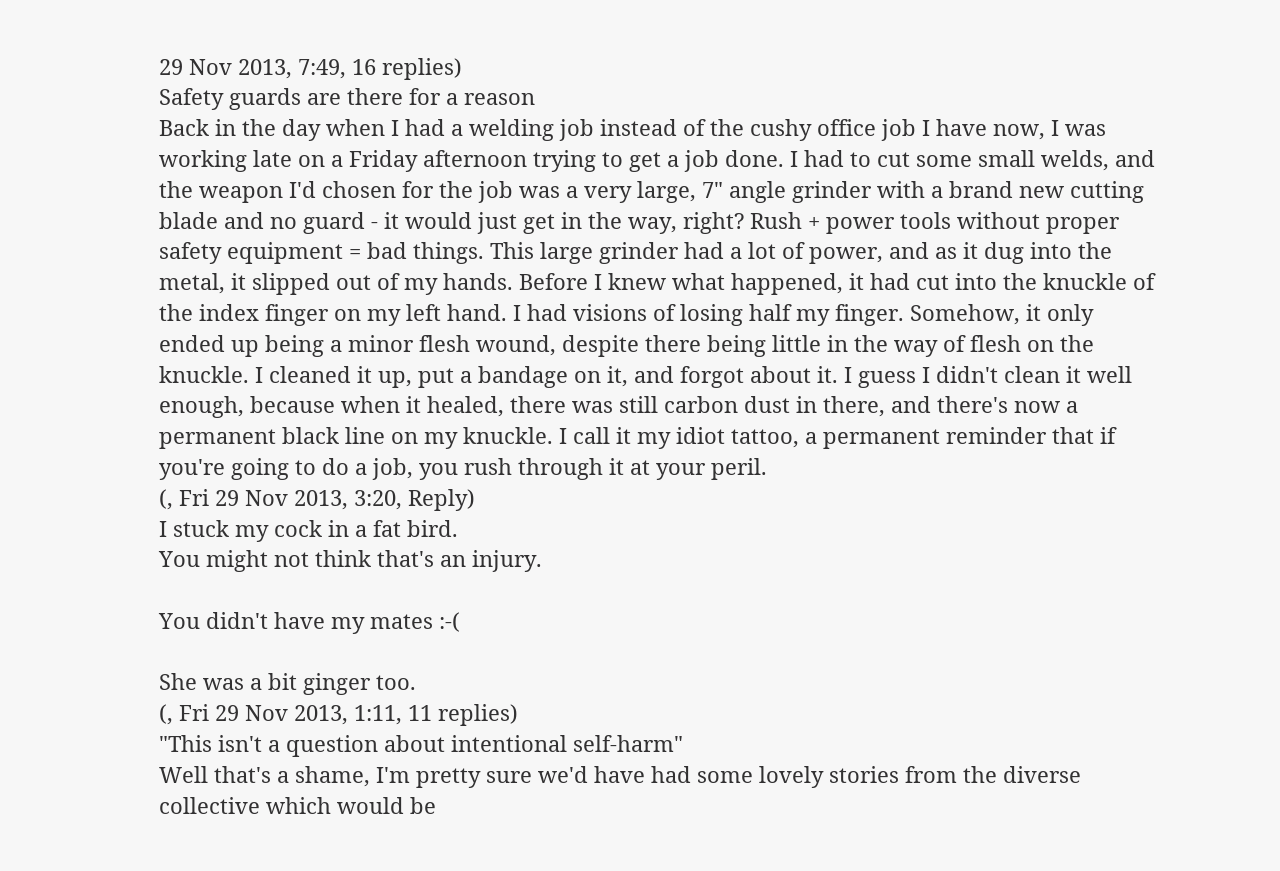29 Nov 2013, 7:49, 16 replies)
Safety guards are there for a reason
Back in the day when I had a welding job instead of the cushy office job I have now, I was working late on a Friday afternoon trying to get a job done. I had to cut some small welds, and the weapon I'd chosen for the job was a very large, 7" angle grinder with a brand new cutting blade and no guard - it would just get in the way, right? Rush + power tools without proper safety equipment = bad things. This large grinder had a lot of power, and as it dug into the metal, it slipped out of my hands. Before I knew what happened, it had cut into the knuckle of the index finger on my left hand. I had visions of losing half my finger. Somehow, it only ended up being a minor flesh wound, despite there being little in the way of flesh on the knuckle. I cleaned it up, put a bandage on it, and forgot about it. I guess I didn't clean it well enough, because when it healed, there was still carbon dust in there, and there's now a permanent black line on my knuckle. I call it my idiot tattoo, a permanent reminder that if you're going to do a job, you rush through it at your peril.
(, Fri 29 Nov 2013, 3:20, Reply)
I stuck my cock in a fat bird.
You might not think that's an injury.

You didn't have my mates :-(

She was a bit ginger too.
(, Fri 29 Nov 2013, 1:11, 11 replies)
"This isn't a question about intentional self-harm"
Well that's a shame, I'm pretty sure we'd have had some lovely stories from the diverse collective which would be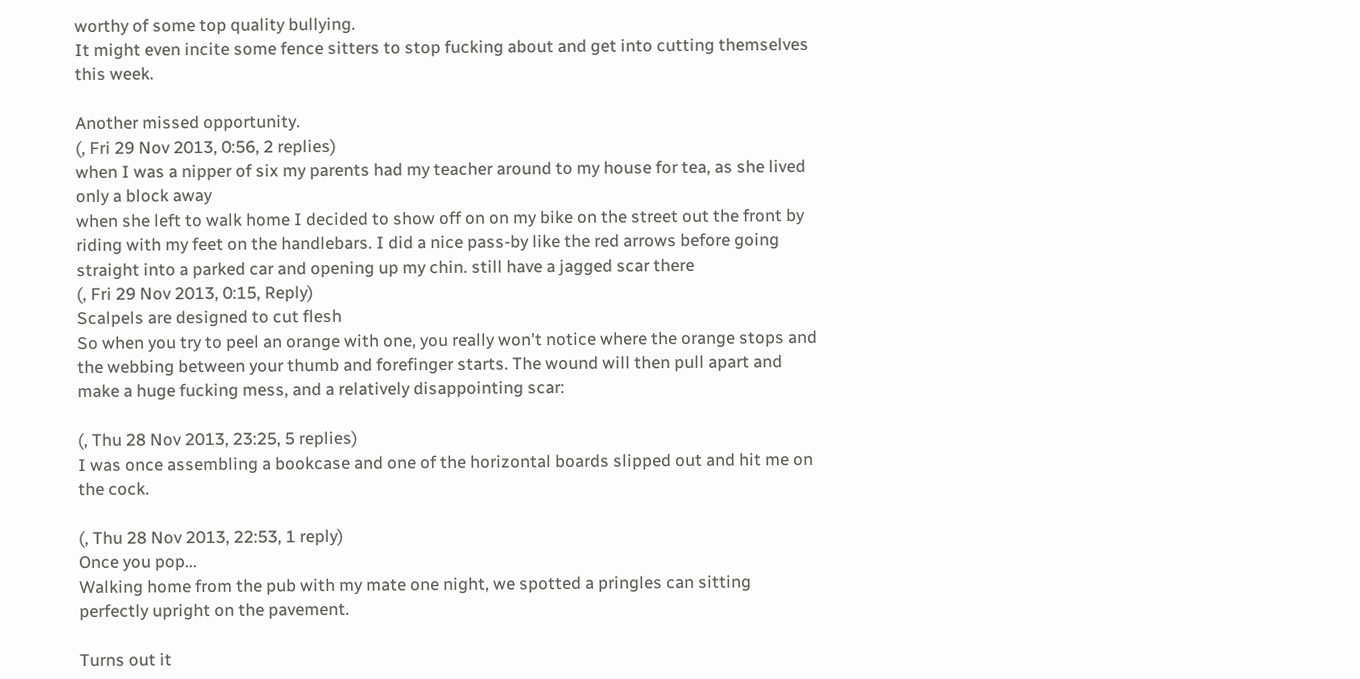worthy of some top quality bullying.
It might even incite some fence sitters to stop fucking about and get into cutting themselves this week.

Another missed opportunity.
(, Fri 29 Nov 2013, 0:56, 2 replies)
when I was a nipper of six my parents had my teacher around to my house for tea, as she lived only a block away
when she left to walk home I decided to show off on on my bike on the street out the front by riding with my feet on the handlebars. I did a nice pass-by like the red arrows before going straight into a parked car and opening up my chin. still have a jagged scar there
(, Fri 29 Nov 2013, 0:15, Reply)
Scalpels are designed to cut flesh
So when you try to peel an orange with one, you really won't notice where the orange stops and the webbing between your thumb and forefinger starts. The wound will then pull apart and make a huge fucking mess, and a relatively disappointing scar:

(, Thu 28 Nov 2013, 23:25, 5 replies)
I was once assembling a bookcase and one of the horizontal boards slipped out and hit me on the cock.

(, Thu 28 Nov 2013, 22:53, 1 reply)
Once you pop...
Walking home from the pub with my mate one night, we spotted a pringles can sitting perfectly upright on the pavement.

Turns out it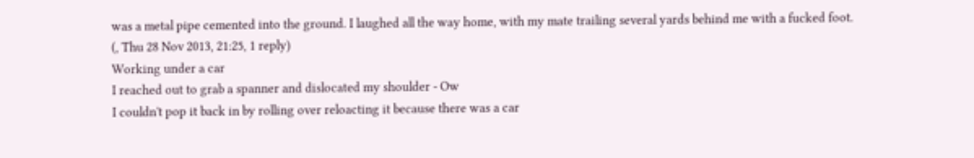was a metal pipe cemented into the ground. I laughed all the way home, with my mate trailing several yards behind me with a fucked foot.
(, Thu 28 Nov 2013, 21:25, 1 reply)
Working under a car
I reached out to grab a spanner and dislocated my shoulder - Ow
I couldn't pop it back in by rolling over reloacting it because there was a car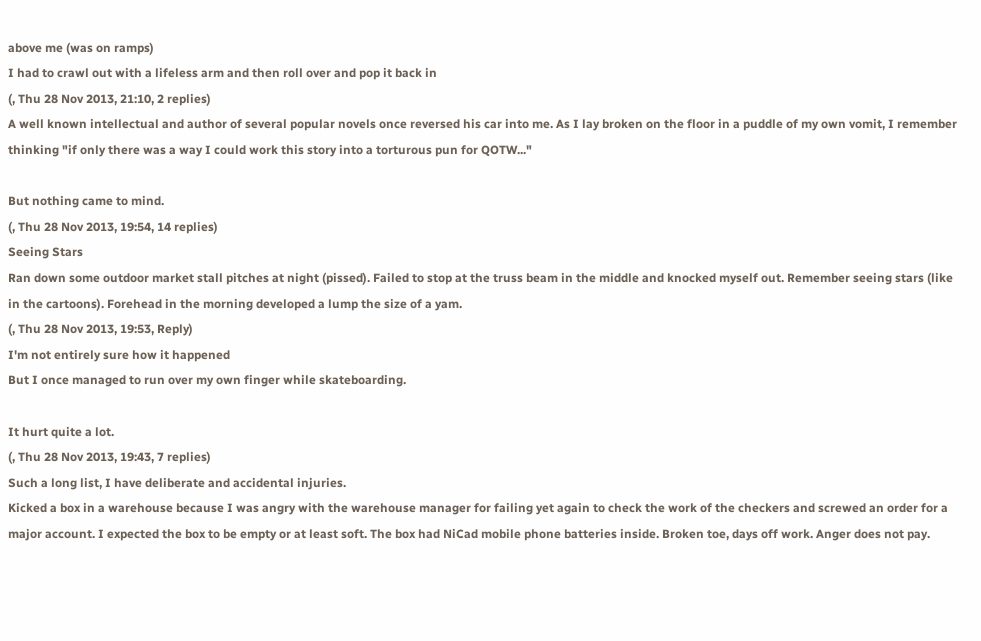above me (was on ramps)
I had to crawl out with a lifeless arm and then roll over and pop it back in
(, Thu 28 Nov 2013, 21:10, 2 replies)
A well known intellectual and author of several popular novels once reversed his car into me. As I lay broken on the floor in a puddle of my own vomit, I remember thinking "if only there was a way I could work this story into a torturous pun for QOTW..."

But nothing came to mind.
(, Thu 28 Nov 2013, 19:54, 14 replies)
Seeing Stars
Ran down some outdoor market stall pitches at night (pissed). Failed to stop at the truss beam in the middle and knocked myself out. Remember seeing stars (like in the cartoons). Forehead in the morning developed a lump the size of a yam.
(, Thu 28 Nov 2013, 19:53, Reply)
I'm not entirely sure how it happened
But I once managed to run over my own finger while skateboarding.

It hurt quite a lot.
(, Thu 28 Nov 2013, 19:43, 7 replies)
Such a long list, I have deliberate and accidental injuries.
Kicked a box in a warehouse because I was angry with the warehouse manager for failing yet again to check the work of the checkers and screwed an order for a major account. I expected the box to be empty or at least soft. The box had NiCad mobile phone batteries inside. Broken toe, days off work. Anger does not pay.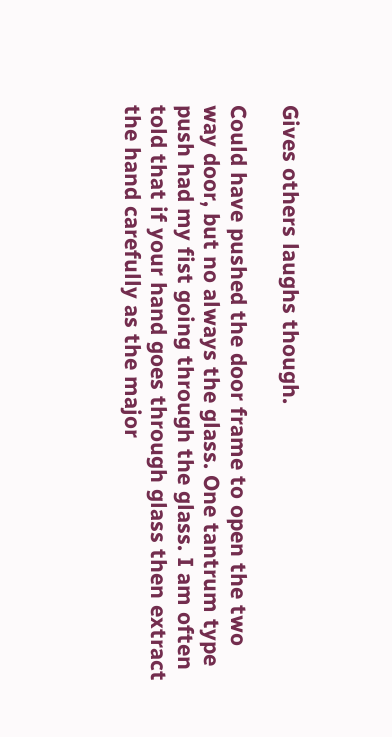Gives others laughs though.

Could have pushed the door frame to open the two way door, but no always the glass. One tantrum type push had my fist going through the glass. I am often told that if your hand goes through glass then extract the hand carefully as the major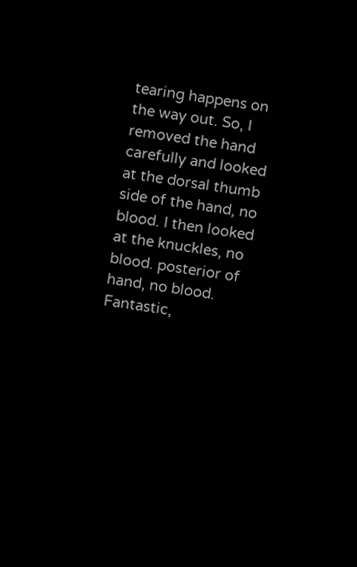tearing happens on the way out. So, I removed the hand carefully and looked at the dorsal thumb side of the hand, no blood. I then looked at the knuckles, no blood. posterior of hand, no blood. Fantastic,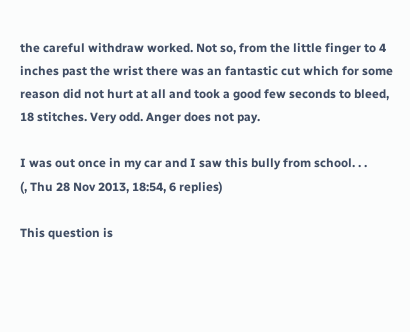the careful withdraw worked. Not so, from the little finger to 4 inches past the wrist there was an fantastic cut which for some reason did not hurt at all and took a good few seconds to bleed, 18 stitches. Very odd. Anger does not pay.

I was out once in my car and I saw this bully from school. . .
(, Thu 28 Nov 2013, 18:54, 6 replies)

This question is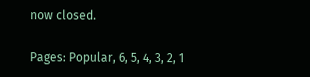now closed.

Pages: Popular, 6, 5, 4, 3, 2, 1